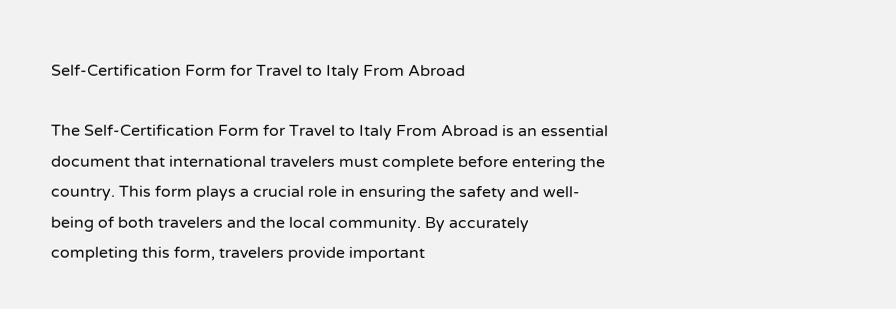Self-Certification Form for Travel to Italy From Abroad

The Self-Certification Form for Travel to Italy From Abroad is an essential document that international travelers must complete before entering the country. This form plays a crucial role in ensuring the safety and well-being of both travelers and the local community. By accurately completing this form, travelers provide important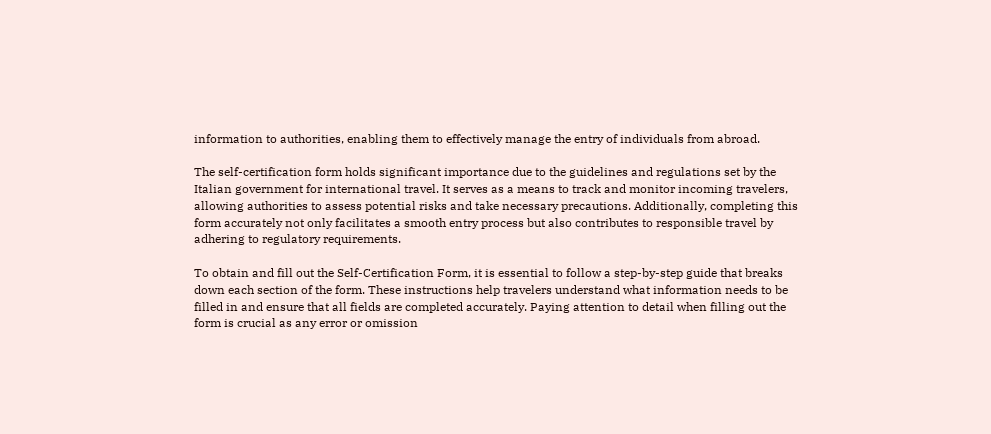information to authorities, enabling them to effectively manage the entry of individuals from abroad.

The self-certification form holds significant importance due to the guidelines and regulations set by the Italian government for international travel. It serves as a means to track and monitor incoming travelers, allowing authorities to assess potential risks and take necessary precautions. Additionally, completing this form accurately not only facilitates a smooth entry process but also contributes to responsible travel by adhering to regulatory requirements.

To obtain and fill out the Self-Certification Form, it is essential to follow a step-by-step guide that breaks down each section of the form. These instructions help travelers understand what information needs to be filled in and ensure that all fields are completed accurately. Paying attention to detail when filling out the form is crucial as any error or omission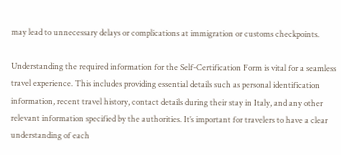may lead to unnecessary delays or complications at immigration or customs checkpoints.

Understanding the required information for the Self-Certification Form is vital for a seamless travel experience. This includes providing essential details such as personal identification information, recent travel history, contact details during their stay in Italy, and any other relevant information specified by the authorities. It’s important for travelers to have a clear understanding of each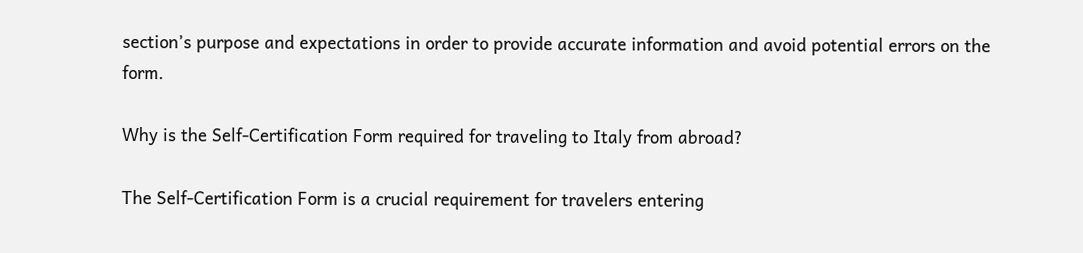section’s purpose and expectations in order to provide accurate information and avoid potential errors on the form.

Why is the Self-Certification Form required for traveling to Italy from abroad?

The Self-Certification Form is a crucial requirement for travelers entering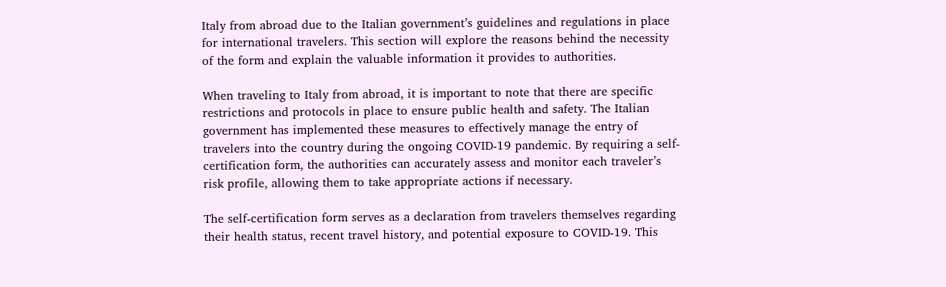Italy from abroad due to the Italian government’s guidelines and regulations in place for international travelers. This section will explore the reasons behind the necessity of the form and explain the valuable information it provides to authorities.

When traveling to Italy from abroad, it is important to note that there are specific restrictions and protocols in place to ensure public health and safety. The Italian government has implemented these measures to effectively manage the entry of travelers into the country during the ongoing COVID-19 pandemic. By requiring a self-certification form, the authorities can accurately assess and monitor each traveler’s risk profile, allowing them to take appropriate actions if necessary.

The self-certification form serves as a declaration from travelers themselves regarding their health status, recent travel history, and potential exposure to COVID-19. This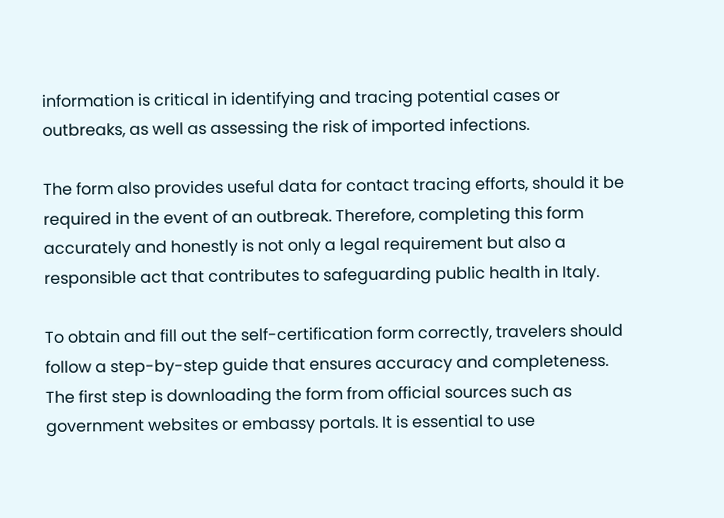information is critical in identifying and tracing potential cases or outbreaks, as well as assessing the risk of imported infections.

The form also provides useful data for contact tracing efforts, should it be required in the event of an outbreak. Therefore, completing this form accurately and honestly is not only a legal requirement but also a responsible act that contributes to safeguarding public health in Italy.

To obtain and fill out the self-certification form correctly, travelers should follow a step-by-step guide that ensures accuracy and completeness. The first step is downloading the form from official sources such as government websites or embassy portals. It is essential to use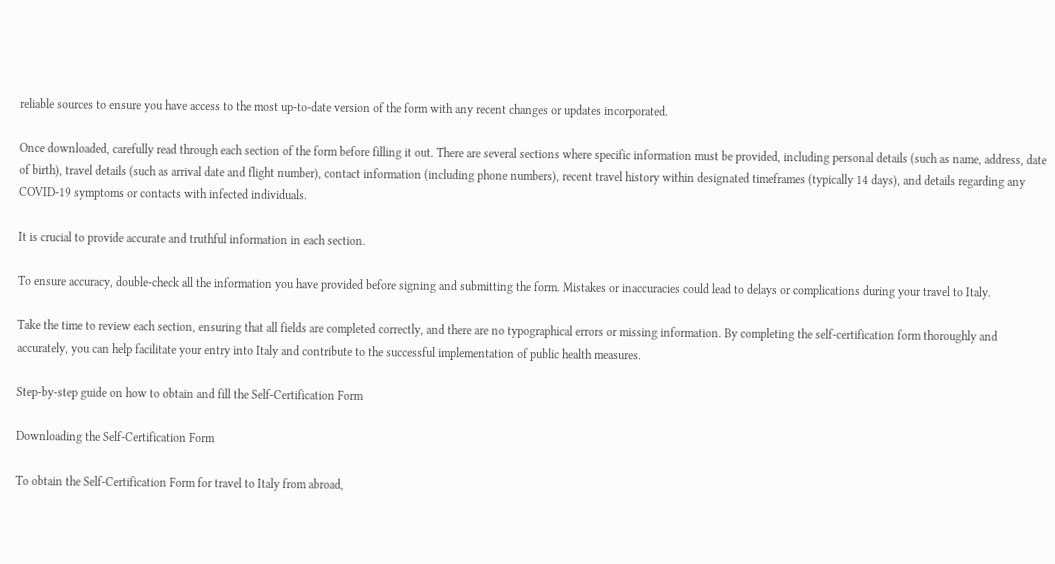reliable sources to ensure you have access to the most up-to-date version of the form with any recent changes or updates incorporated.

Once downloaded, carefully read through each section of the form before filling it out. There are several sections where specific information must be provided, including personal details (such as name, address, date of birth), travel details (such as arrival date and flight number), contact information (including phone numbers), recent travel history within designated timeframes (typically 14 days), and details regarding any COVID-19 symptoms or contacts with infected individuals.

It is crucial to provide accurate and truthful information in each section.

To ensure accuracy, double-check all the information you have provided before signing and submitting the form. Mistakes or inaccuracies could lead to delays or complications during your travel to Italy.

Take the time to review each section, ensuring that all fields are completed correctly, and there are no typographical errors or missing information. By completing the self-certification form thoroughly and accurately, you can help facilitate your entry into Italy and contribute to the successful implementation of public health measures.

Step-by-step guide on how to obtain and fill the Self-Certification Form

Downloading the Self-Certification Form

To obtain the Self-Certification Form for travel to Italy from abroad,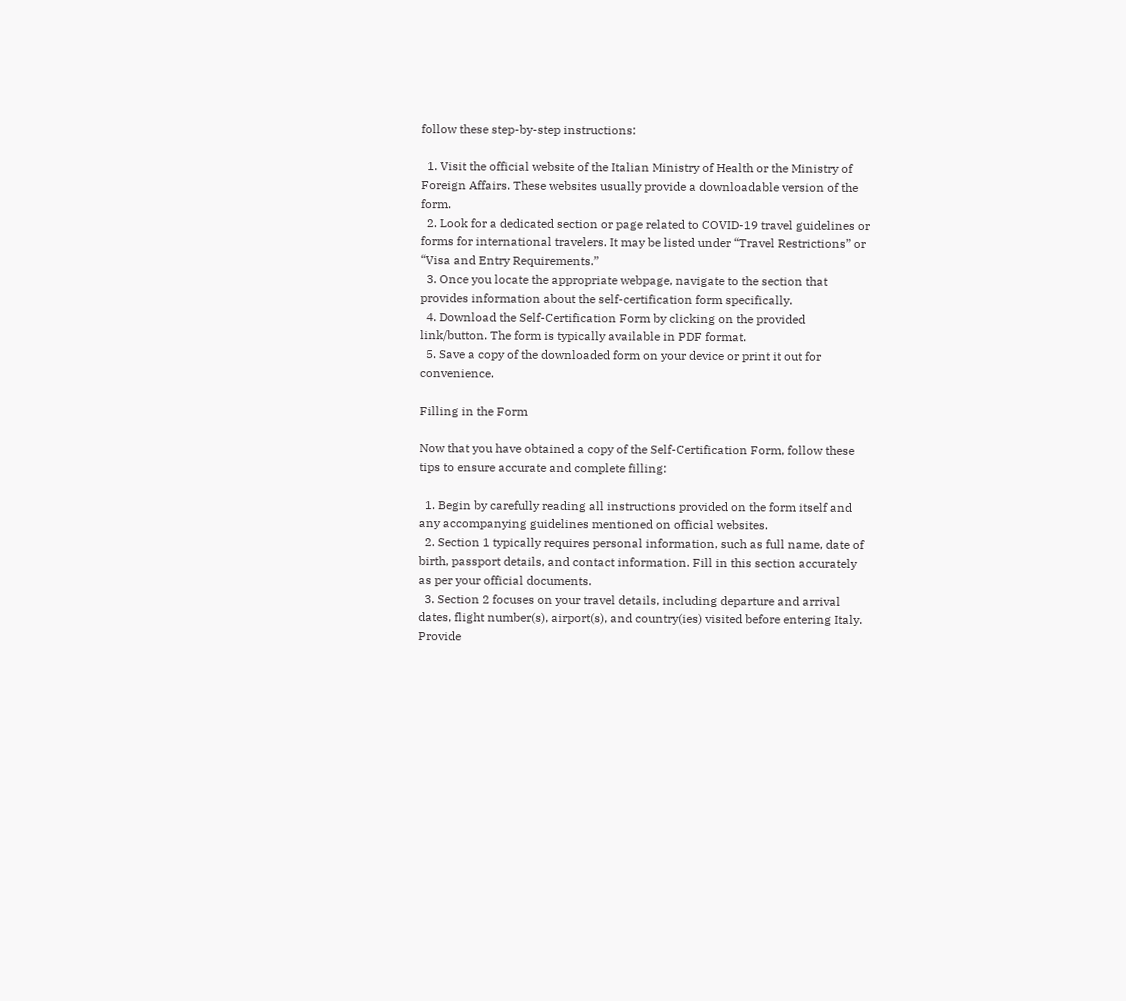follow these step-by-step instructions:

  1. Visit the official website of the Italian Ministry of Health or the Ministry of Foreign Affairs. These websites usually provide a downloadable version of the form.
  2. Look for a dedicated section or page related to COVID-19 travel guidelines or forms for international travelers. It may be listed under “Travel Restrictions” or “Visa and Entry Requirements.”
  3. Once you locate the appropriate webpage, navigate to the section that provides information about the self-certification form specifically.
  4. Download the Self-Certification Form by clicking on the provided link/button. The form is typically available in PDF format.
  5. Save a copy of the downloaded form on your device or print it out for convenience.

Filling in the Form

Now that you have obtained a copy of the Self-Certification Form, follow these tips to ensure accurate and complete filling:

  1. Begin by carefully reading all instructions provided on the form itself and any accompanying guidelines mentioned on official websites.
  2. Section 1 typically requires personal information, such as full name, date of birth, passport details, and contact information. Fill in this section accurately as per your official documents.
  3. Section 2 focuses on your travel details, including departure and arrival dates, flight number(s), airport(s), and country(ies) visited before entering Italy. Provide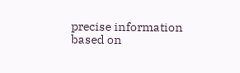precise information based on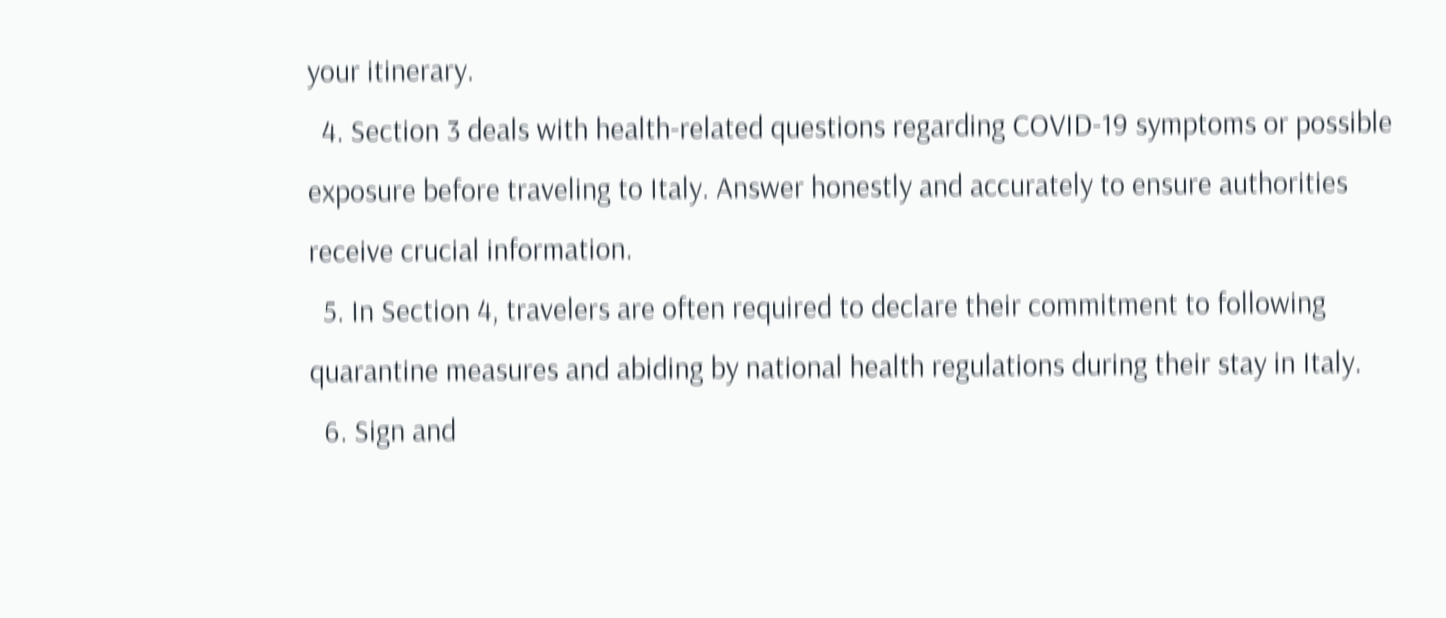your itinerary.
  4. Section 3 deals with health-related questions regarding COVID-19 symptoms or possible exposure before traveling to Italy. Answer honestly and accurately to ensure authorities receive crucial information.
  5. In Section 4, travelers are often required to declare their commitment to following quarantine measures and abiding by national health regulations during their stay in Italy.
  6. Sign and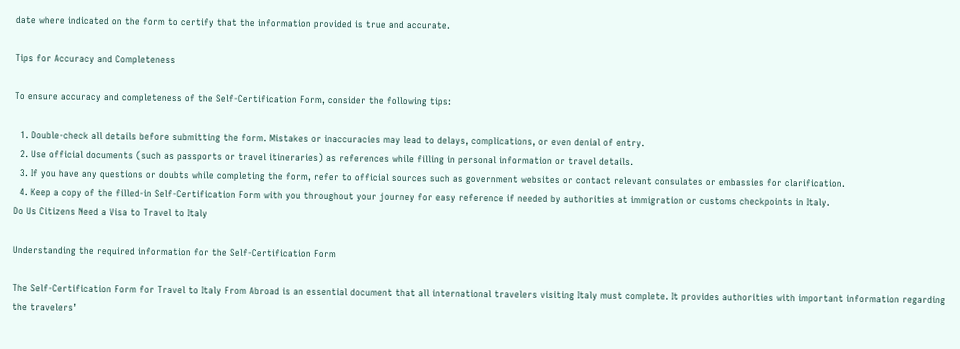date where indicated on the form to certify that the information provided is true and accurate.

Tips for Accuracy and Completeness

To ensure accuracy and completeness of the Self-Certification Form, consider the following tips:

  1. Double-check all details before submitting the form. Mistakes or inaccuracies may lead to delays, complications, or even denial of entry.
  2. Use official documents (such as passports or travel itineraries) as references while filling in personal information or travel details.
  3. If you have any questions or doubts while completing the form, refer to official sources such as government websites or contact relevant consulates or embassies for clarification.
  4. Keep a copy of the filled-in Self-Certification Form with you throughout your journey for easy reference if needed by authorities at immigration or customs checkpoints in Italy.
Do Us Citizens Need a Visa to Travel to Italy

Understanding the required information for the Self-Certification Form

The Self-Certification Form for Travel to Italy From Abroad is an essential document that all international travelers visiting Italy must complete. It provides authorities with important information regarding the travelers’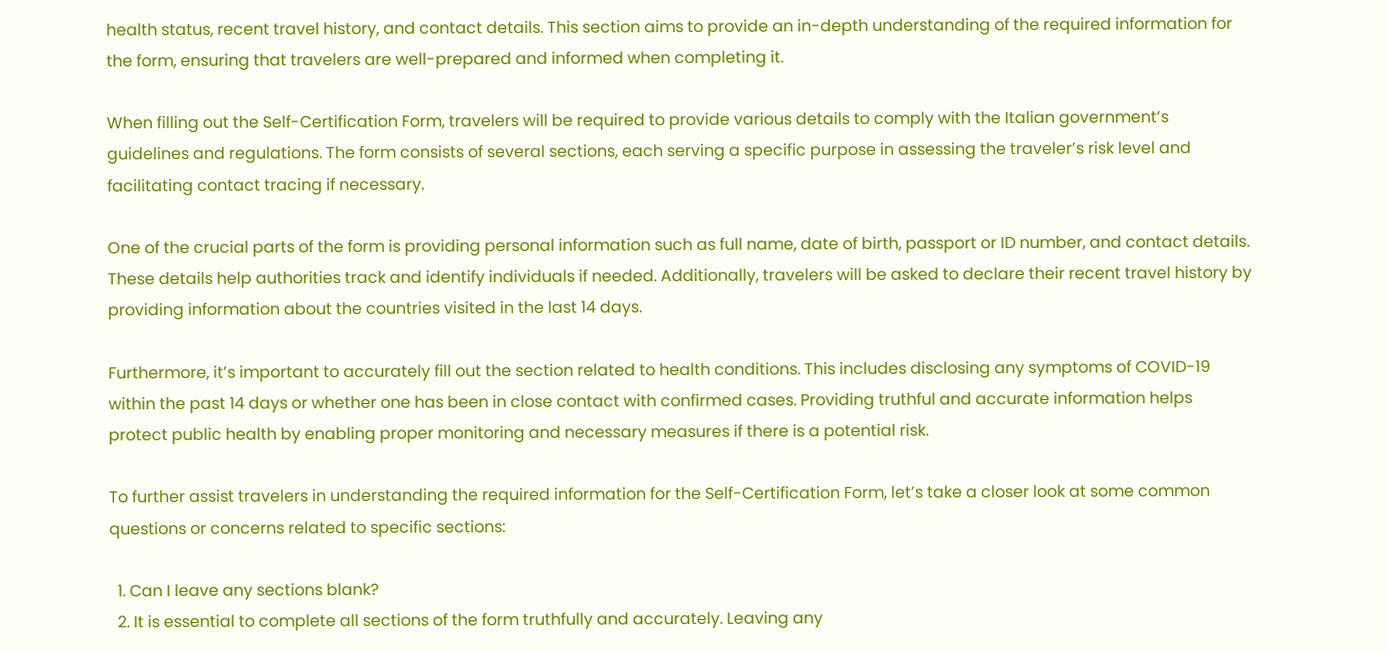health status, recent travel history, and contact details. This section aims to provide an in-depth understanding of the required information for the form, ensuring that travelers are well-prepared and informed when completing it.

When filling out the Self-Certification Form, travelers will be required to provide various details to comply with the Italian government’s guidelines and regulations. The form consists of several sections, each serving a specific purpose in assessing the traveler’s risk level and facilitating contact tracing if necessary.

One of the crucial parts of the form is providing personal information such as full name, date of birth, passport or ID number, and contact details. These details help authorities track and identify individuals if needed. Additionally, travelers will be asked to declare their recent travel history by providing information about the countries visited in the last 14 days.

Furthermore, it’s important to accurately fill out the section related to health conditions. This includes disclosing any symptoms of COVID-19 within the past 14 days or whether one has been in close contact with confirmed cases. Providing truthful and accurate information helps protect public health by enabling proper monitoring and necessary measures if there is a potential risk.

To further assist travelers in understanding the required information for the Self-Certification Form, let’s take a closer look at some common questions or concerns related to specific sections:

  1. Can I leave any sections blank?
  2. It is essential to complete all sections of the form truthfully and accurately. Leaving any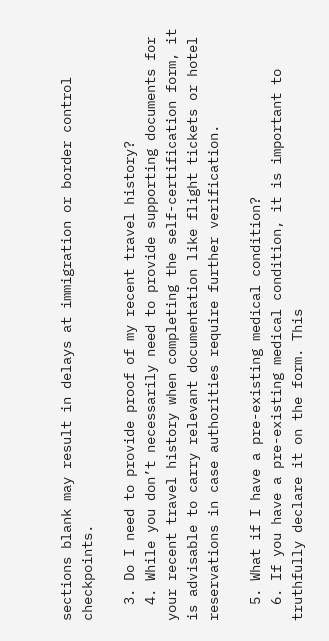sections blank may result in delays at immigration or border control checkpoints.

  3. Do I need to provide proof of my recent travel history?
  4. While you don’t necessarily need to provide supporting documents for your recent travel history when completing the self-certification form, it is advisable to carry relevant documentation like flight tickets or hotel reservations in case authorities require further verification.

  5. What if I have a pre-existing medical condition?
  6. If you have a pre-existing medical condition, it is important to truthfully declare it on the form. This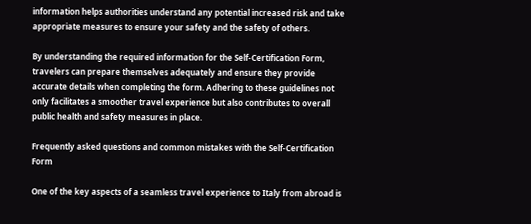information helps authorities understand any potential increased risk and take appropriate measures to ensure your safety and the safety of others.

By understanding the required information for the Self-Certification Form, travelers can prepare themselves adequately and ensure they provide accurate details when completing the form. Adhering to these guidelines not only facilitates a smoother travel experience but also contributes to overall public health and safety measures in place.

Frequently asked questions and common mistakes with the Self-Certification Form

One of the key aspects of a seamless travel experience to Italy from abroad is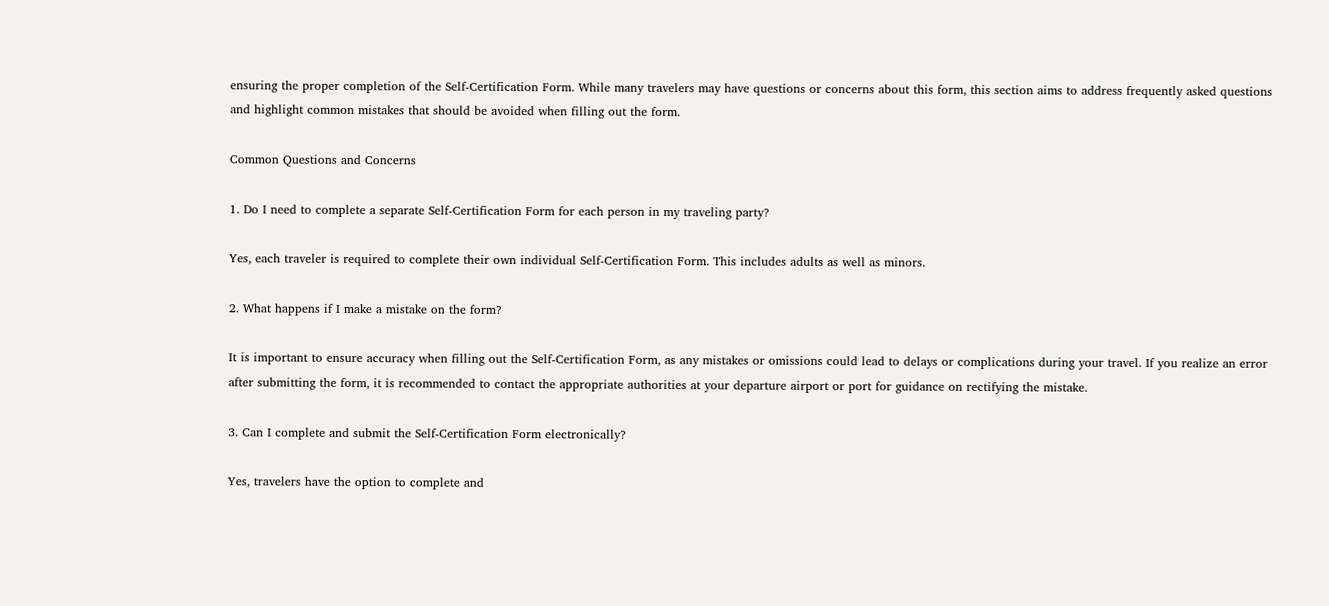ensuring the proper completion of the Self-Certification Form. While many travelers may have questions or concerns about this form, this section aims to address frequently asked questions and highlight common mistakes that should be avoided when filling out the form.

Common Questions and Concerns

1. Do I need to complete a separate Self-Certification Form for each person in my traveling party?

Yes, each traveler is required to complete their own individual Self-Certification Form. This includes adults as well as minors.

2. What happens if I make a mistake on the form?

It is important to ensure accuracy when filling out the Self-Certification Form, as any mistakes or omissions could lead to delays or complications during your travel. If you realize an error after submitting the form, it is recommended to contact the appropriate authorities at your departure airport or port for guidance on rectifying the mistake.

3. Can I complete and submit the Self-Certification Form electronically?

Yes, travelers have the option to complete and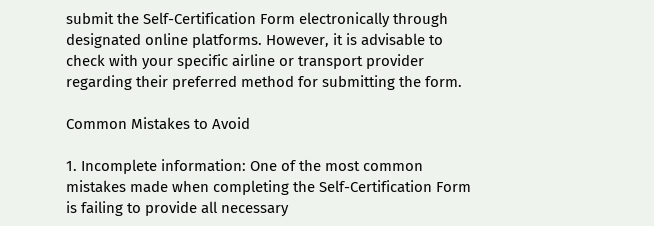submit the Self-Certification Form electronically through designated online platforms. However, it is advisable to check with your specific airline or transport provider regarding their preferred method for submitting the form.

Common Mistakes to Avoid

1. Incomplete information: One of the most common mistakes made when completing the Self-Certification Form is failing to provide all necessary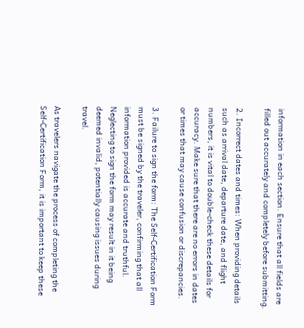information in each section. Ensure that all fields are filled out accurately and completely before submitting.

2. Incorrect dates and times: When providing details such as arrival date, departure date, and flight numbers, it is vital to double-check these details for accuracy. Make sure that there are no errors in dates or times that may cause confusion or discrepancies.

3. Failure to sign the form: The Self-Certification Form must be signed by the traveler, confirming that all information provided is accurate and truthful. Neglecting to sign the form may result in it being deemed invalid, potentially causing issues during travel.

As travelers navigate the process of completing the Self-Certification Form, it is important to keep these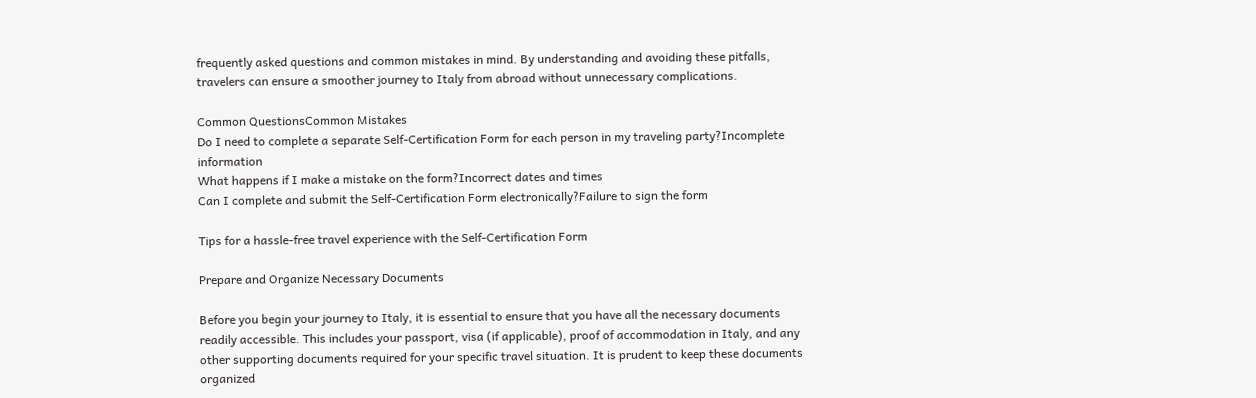frequently asked questions and common mistakes in mind. By understanding and avoiding these pitfalls, travelers can ensure a smoother journey to Italy from abroad without unnecessary complications.

Common QuestionsCommon Mistakes
Do I need to complete a separate Self-Certification Form for each person in my traveling party?Incomplete information
What happens if I make a mistake on the form?Incorrect dates and times
Can I complete and submit the Self-Certification Form electronically?Failure to sign the form

Tips for a hassle-free travel experience with the Self-Certification Form

Prepare and Organize Necessary Documents

Before you begin your journey to Italy, it is essential to ensure that you have all the necessary documents readily accessible. This includes your passport, visa (if applicable), proof of accommodation in Italy, and any other supporting documents required for your specific travel situation. It is prudent to keep these documents organized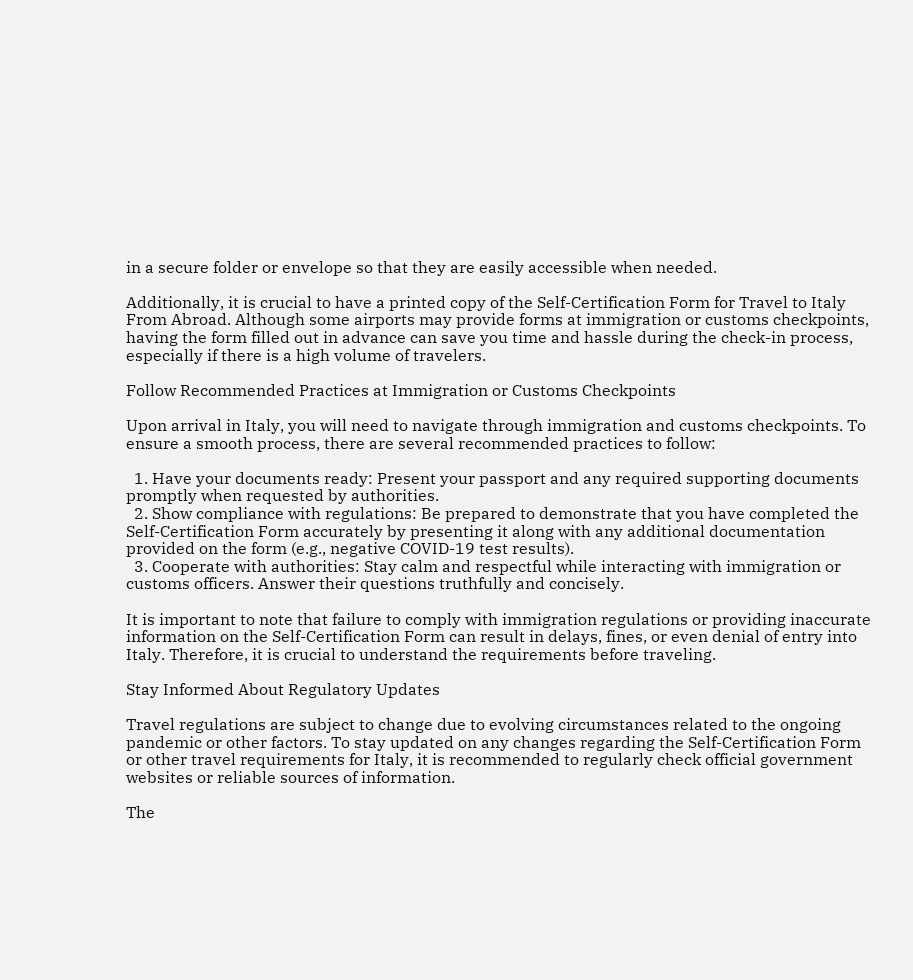in a secure folder or envelope so that they are easily accessible when needed.

Additionally, it is crucial to have a printed copy of the Self-Certification Form for Travel to Italy From Abroad. Although some airports may provide forms at immigration or customs checkpoints, having the form filled out in advance can save you time and hassle during the check-in process, especially if there is a high volume of travelers.

Follow Recommended Practices at Immigration or Customs Checkpoints

Upon arrival in Italy, you will need to navigate through immigration and customs checkpoints. To ensure a smooth process, there are several recommended practices to follow:

  1. Have your documents ready: Present your passport and any required supporting documents promptly when requested by authorities.
  2. Show compliance with regulations: Be prepared to demonstrate that you have completed the Self-Certification Form accurately by presenting it along with any additional documentation provided on the form (e.g., negative COVID-19 test results).
  3. Cooperate with authorities: Stay calm and respectful while interacting with immigration or customs officers. Answer their questions truthfully and concisely.

It is important to note that failure to comply with immigration regulations or providing inaccurate information on the Self-Certification Form can result in delays, fines, or even denial of entry into Italy. Therefore, it is crucial to understand the requirements before traveling.

Stay Informed About Regulatory Updates

Travel regulations are subject to change due to evolving circumstances related to the ongoing pandemic or other factors. To stay updated on any changes regarding the Self-Certification Form or other travel requirements for Italy, it is recommended to regularly check official government websites or reliable sources of information.

The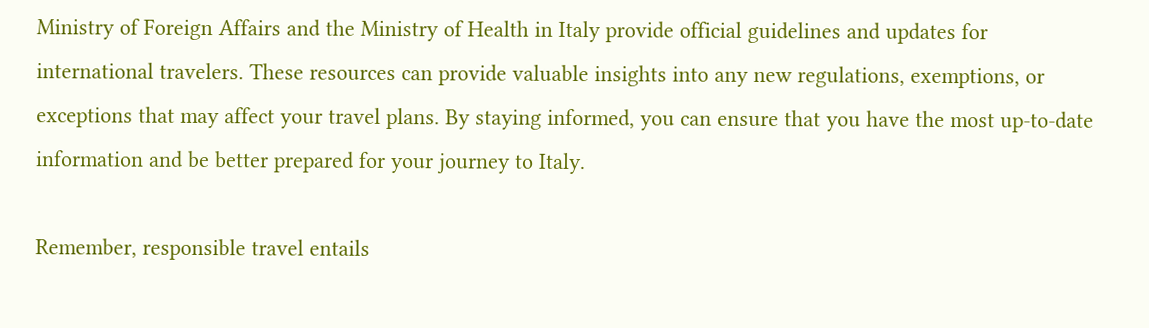Ministry of Foreign Affairs and the Ministry of Health in Italy provide official guidelines and updates for international travelers. These resources can provide valuable insights into any new regulations, exemptions, or exceptions that may affect your travel plans. By staying informed, you can ensure that you have the most up-to-date information and be better prepared for your journey to Italy.

Remember, responsible travel entails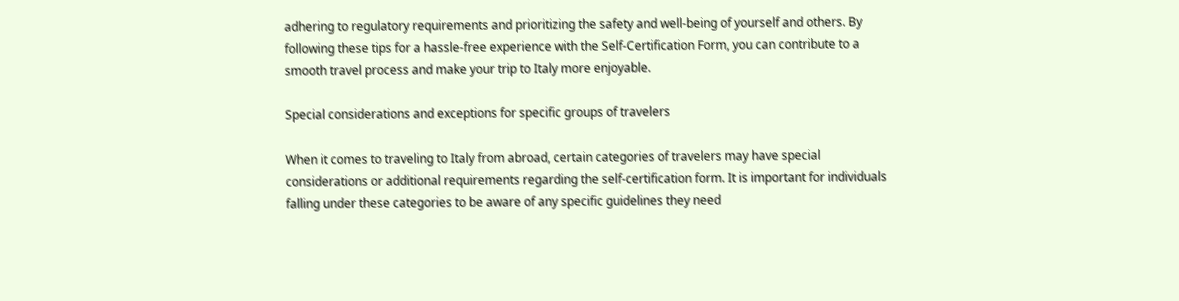adhering to regulatory requirements and prioritizing the safety and well-being of yourself and others. By following these tips for a hassle-free experience with the Self-Certification Form, you can contribute to a smooth travel process and make your trip to Italy more enjoyable.

Special considerations and exceptions for specific groups of travelers

When it comes to traveling to Italy from abroad, certain categories of travelers may have special considerations or additional requirements regarding the self-certification form. It is important for individuals falling under these categories to be aware of any specific guidelines they need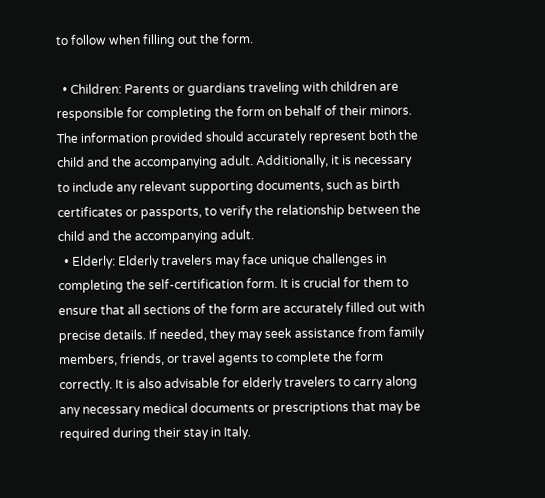to follow when filling out the form.

  • Children: Parents or guardians traveling with children are responsible for completing the form on behalf of their minors. The information provided should accurately represent both the child and the accompanying adult. Additionally, it is necessary to include any relevant supporting documents, such as birth certificates or passports, to verify the relationship between the child and the accompanying adult.
  • Elderly: Elderly travelers may face unique challenges in completing the self-certification form. It is crucial for them to ensure that all sections of the form are accurately filled out with precise details. If needed, they may seek assistance from family members, friends, or travel agents to complete the form correctly. It is also advisable for elderly travelers to carry along any necessary medical documents or prescriptions that may be required during their stay in Italy.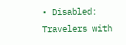• Disabled: Travelers with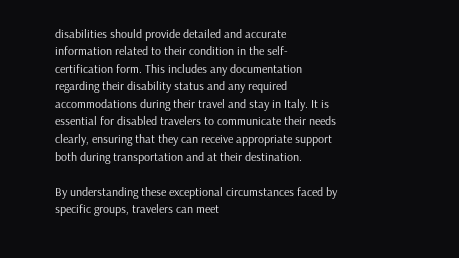disabilities should provide detailed and accurate information related to their condition in the self-certification form. This includes any documentation regarding their disability status and any required accommodations during their travel and stay in Italy. It is essential for disabled travelers to communicate their needs clearly, ensuring that they can receive appropriate support both during transportation and at their destination.

By understanding these exceptional circumstances faced by specific groups, travelers can meet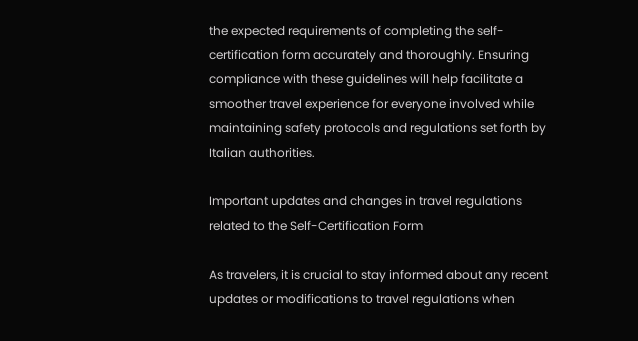the expected requirements of completing the self-certification form accurately and thoroughly. Ensuring compliance with these guidelines will help facilitate a smoother travel experience for everyone involved while maintaining safety protocols and regulations set forth by Italian authorities.

Important updates and changes in travel regulations related to the Self-Certification Form

As travelers, it is crucial to stay informed about any recent updates or modifications to travel regulations when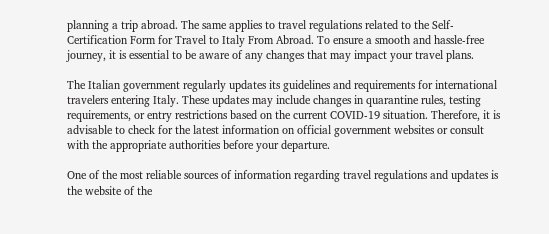planning a trip abroad. The same applies to travel regulations related to the Self-Certification Form for Travel to Italy From Abroad. To ensure a smooth and hassle-free journey, it is essential to be aware of any changes that may impact your travel plans.

The Italian government regularly updates its guidelines and requirements for international travelers entering Italy. These updates may include changes in quarantine rules, testing requirements, or entry restrictions based on the current COVID-19 situation. Therefore, it is advisable to check for the latest information on official government websites or consult with the appropriate authorities before your departure.

One of the most reliable sources of information regarding travel regulations and updates is the website of the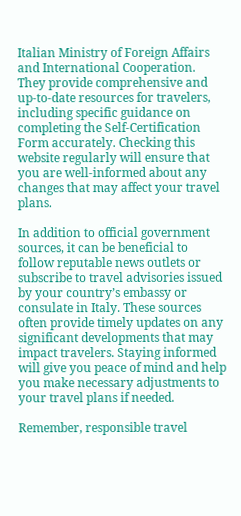Italian Ministry of Foreign Affairs and International Cooperation. They provide comprehensive and up-to-date resources for travelers, including specific guidance on completing the Self-Certification Form accurately. Checking this website regularly will ensure that you are well-informed about any changes that may affect your travel plans.

In addition to official government sources, it can be beneficial to follow reputable news outlets or subscribe to travel advisories issued by your country’s embassy or consulate in Italy. These sources often provide timely updates on any significant developments that may impact travelers. Staying informed will give you peace of mind and help you make necessary adjustments to your travel plans if needed.

Remember, responsible travel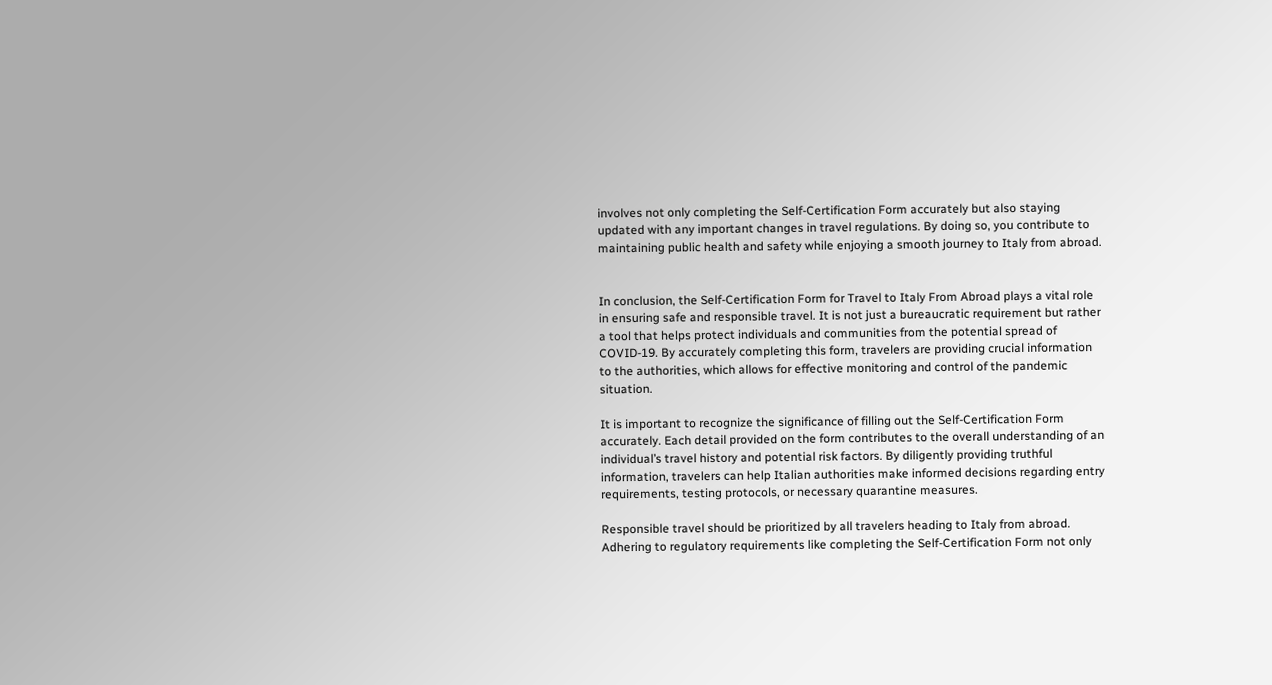involves not only completing the Self-Certification Form accurately but also staying updated with any important changes in travel regulations. By doing so, you contribute to maintaining public health and safety while enjoying a smooth journey to Italy from abroad.


In conclusion, the Self-Certification Form for Travel to Italy From Abroad plays a vital role in ensuring safe and responsible travel. It is not just a bureaucratic requirement but rather a tool that helps protect individuals and communities from the potential spread of COVID-19. By accurately completing this form, travelers are providing crucial information to the authorities, which allows for effective monitoring and control of the pandemic situation.

It is important to recognize the significance of filling out the Self-Certification Form accurately. Each detail provided on the form contributes to the overall understanding of an individual’s travel history and potential risk factors. By diligently providing truthful information, travelers can help Italian authorities make informed decisions regarding entry requirements, testing protocols, or necessary quarantine measures.

Responsible travel should be prioritized by all travelers heading to Italy from abroad. Adhering to regulatory requirements like completing the Self-Certification Form not only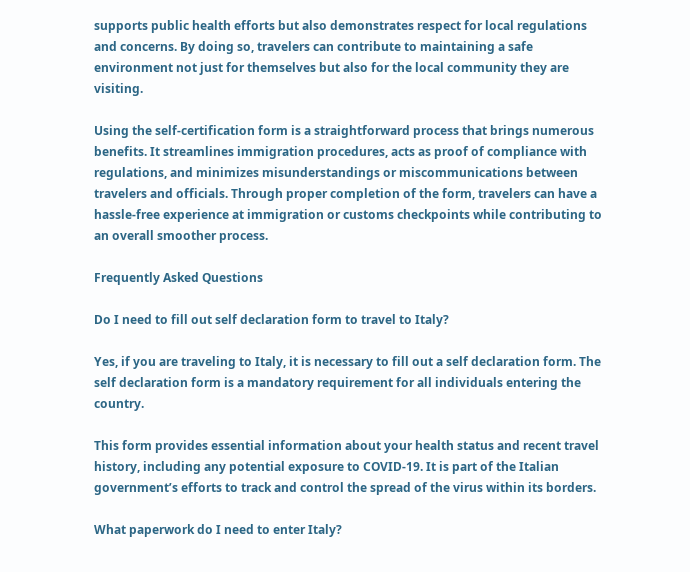supports public health efforts but also demonstrates respect for local regulations and concerns. By doing so, travelers can contribute to maintaining a safe environment not just for themselves but also for the local community they are visiting.

Using the self-certification form is a straightforward process that brings numerous benefits. It streamlines immigration procedures, acts as proof of compliance with regulations, and minimizes misunderstandings or miscommunications between travelers and officials. Through proper completion of the form, travelers can have a hassle-free experience at immigration or customs checkpoints while contributing to an overall smoother process.

Frequently Asked Questions

Do I need to fill out self declaration form to travel to Italy?

Yes, if you are traveling to Italy, it is necessary to fill out a self declaration form. The self declaration form is a mandatory requirement for all individuals entering the country.

This form provides essential information about your health status and recent travel history, including any potential exposure to COVID-19. It is part of the Italian government’s efforts to track and control the spread of the virus within its borders.

What paperwork do I need to enter Italy?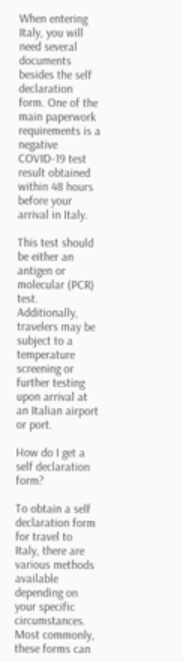When entering Italy, you will need several documents besides the self declaration form. One of the main paperwork requirements is a negative COVID-19 test result obtained within 48 hours before your arrival in Italy.

This test should be either an antigen or molecular (PCR) test. Additionally, travelers may be subject to a temperature screening or further testing upon arrival at an Italian airport or port.

How do I get a self declaration form?

To obtain a self declaration form for travel to Italy, there are various methods available depending on your specific circumstances. Most commonly, these forms can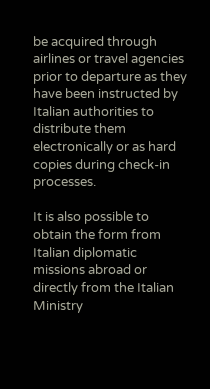be acquired through airlines or travel agencies prior to departure as they have been instructed by Italian authorities to distribute them electronically or as hard copies during check-in processes.

It is also possible to obtain the form from Italian diplomatic missions abroad or directly from the Italian Ministry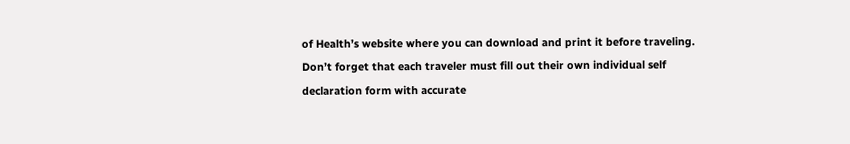of Health’s website where you can download and print it before traveling. Don’t forget that each traveler must fill out their own individual self declaration form with accurate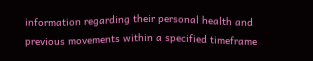information regarding their personal health and previous movements within a specified timeframe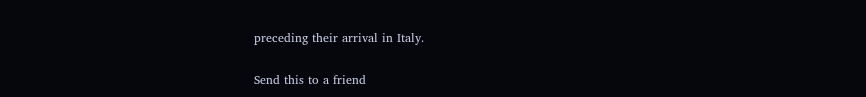preceding their arrival in Italy.

Send this to a friend